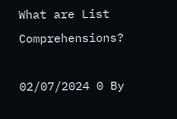What are List Comprehensions?

02/07/2024 0 By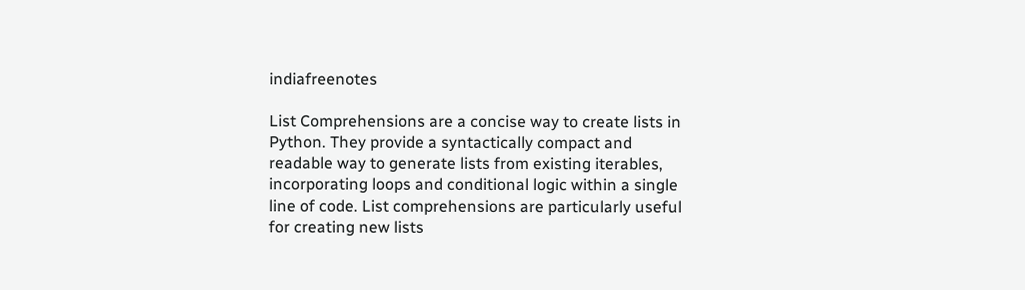indiafreenotes

List Comprehensions are a concise way to create lists in Python. They provide a syntactically compact and readable way to generate lists from existing iterables, incorporating loops and conditional logic within a single line of code. List comprehensions are particularly useful for creating new lists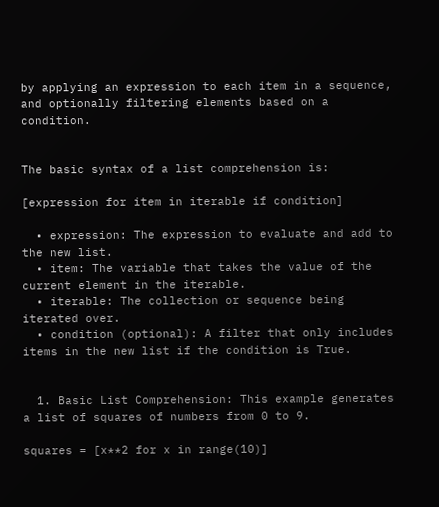by applying an expression to each item in a sequence, and optionally filtering elements based on a condition.


The basic syntax of a list comprehension is:

[expression for item in iterable if condition]

  • expression: The expression to evaluate and add to the new list.
  • item: The variable that takes the value of the current element in the iterable.
  • iterable: The collection or sequence being iterated over.
  • condition (optional): A filter that only includes items in the new list if the condition is True.


  1. Basic List Comprehension: This example generates a list of squares of numbers from 0 to 9.

squares = [x**2 for x in range(10)]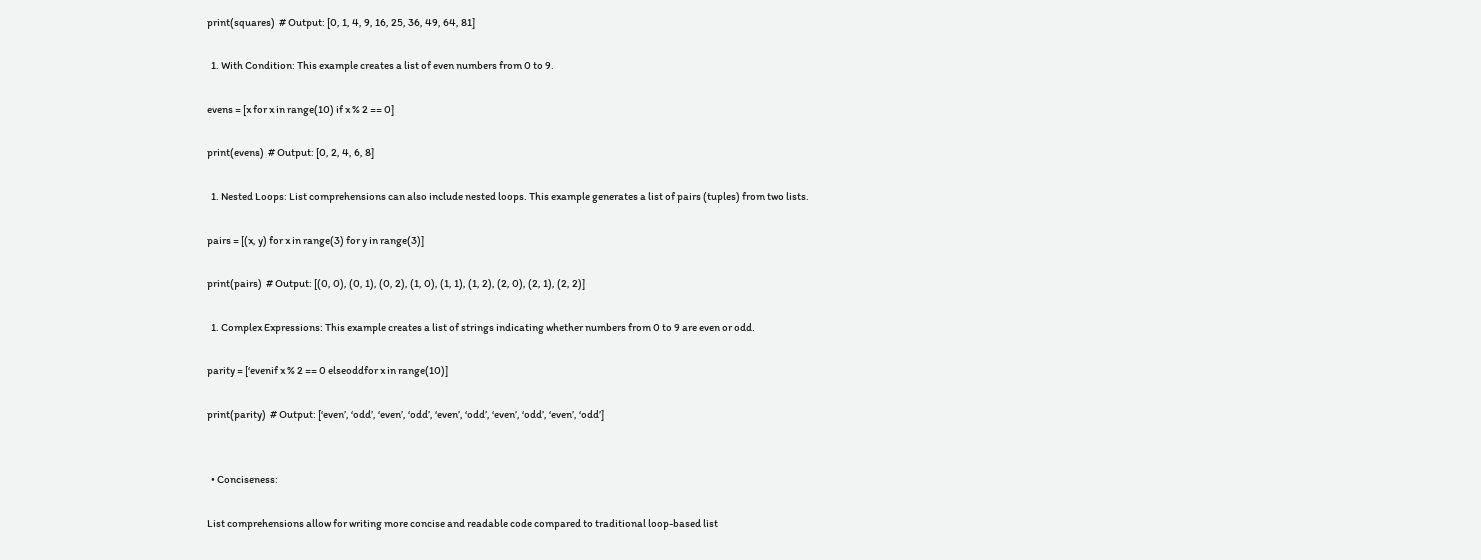print(squares)  # Output: [0, 1, 4, 9, 16, 25, 36, 49, 64, 81]

  1. With Condition: This example creates a list of even numbers from 0 to 9.

evens = [x for x in range(10) if x % 2 == 0]

print(evens)  # Output: [0, 2, 4, 6, 8]

  1. Nested Loops: List comprehensions can also include nested loops. This example generates a list of pairs (tuples) from two lists.

pairs = [(x, y) for x in range(3) for y in range(3)]

print(pairs)  # Output: [(0, 0), (0, 1), (0, 2), (1, 0), (1, 1), (1, 2), (2, 0), (2, 1), (2, 2)]

  1. Complex Expressions: This example creates a list of strings indicating whether numbers from 0 to 9 are even or odd.

parity = [‘evenif x % 2 == 0 elseoddfor x in range(10)]

print(parity)  # Output: [‘even’, ‘odd’, ‘even’, ‘odd’, ‘even’, ‘odd’, ‘even’, ‘odd’, ‘even’, ‘odd’]


  • Conciseness:

List comprehensions allow for writing more concise and readable code compared to traditional loop-based list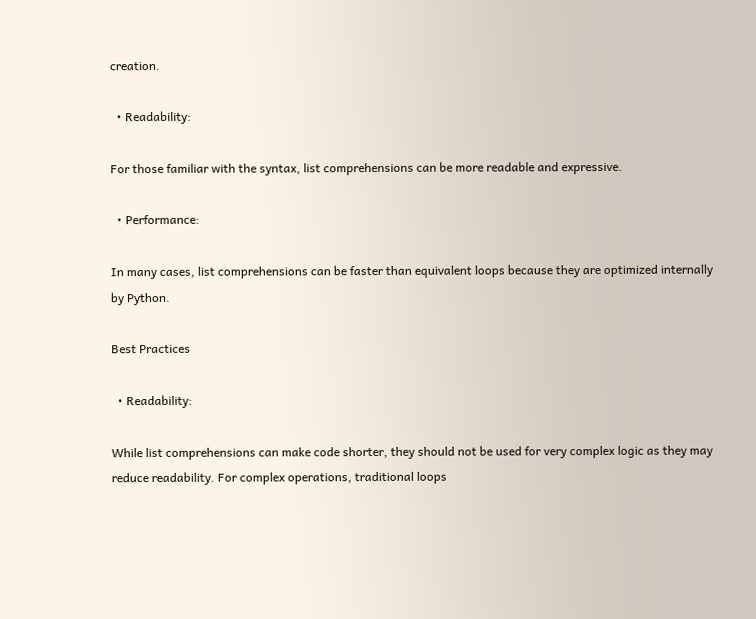creation.

  • Readability:

For those familiar with the syntax, list comprehensions can be more readable and expressive.

  • Performance:

In many cases, list comprehensions can be faster than equivalent loops because they are optimized internally by Python.

Best Practices

  • Readability:

While list comprehensions can make code shorter, they should not be used for very complex logic as they may reduce readability. For complex operations, traditional loops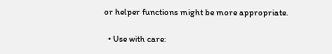or helper functions might be more appropriate.

  • Use with care: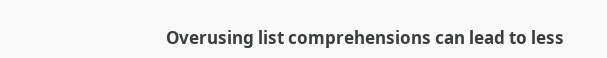Overusing list comprehensions can lead to less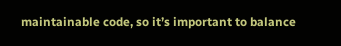maintainable code, so it’s important to balance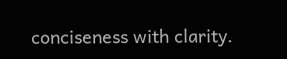conciseness with clarity.